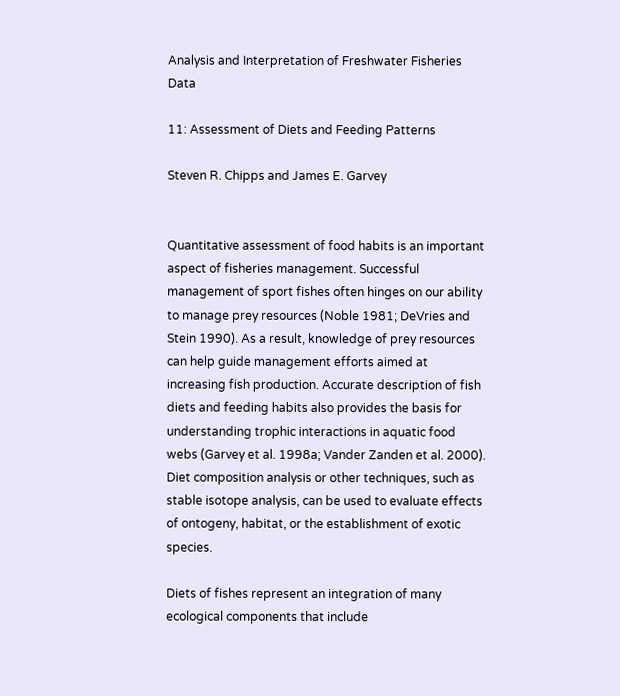Analysis and Interpretation of Freshwater Fisheries Data

11: Assessment of Diets and Feeding Patterns

Steven R. Chipps and James E. Garvey


Quantitative assessment of food habits is an important aspect of fisheries management. Successful management of sport fishes often hinges on our ability to manage prey resources (Noble 1981; DeVries and Stein 1990). As a result, knowledge of prey resources can help guide management efforts aimed at increasing fish production. Accurate description of fish diets and feeding habits also provides the basis for understanding trophic interactions in aquatic food webs (Garvey et al. 1998a; Vander Zanden et al. 2000). Diet composition analysis or other techniques, such as stable isotope analysis, can be used to evaluate effects of ontogeny, habitat, or the establishment of exotic species.

Diets of fishes represent an integration of many ecological components that include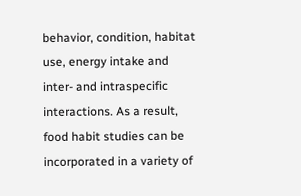behavior, condition, habitat use, energy intake and inter- and intraspecific interactions. As a result, food habit studies can be incorporated in a variety of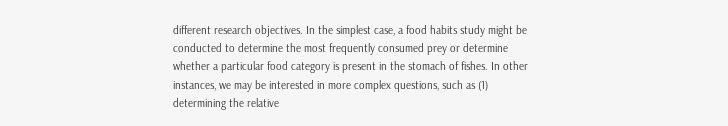different research objectives. In the simplest case, a food habits study might be conducted to determine the most frequently consumed prey or determine whether a particular food category is present in the stomach of fishes. In other instances, we may be interested in more complex questions, such as (1) determining the relative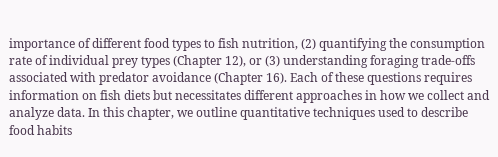importance of different food types to fish nutrition, (2) quantifying the consumption rate of individual prey types (Chapter 12), or (3) understanding foraging trade-offs associated with predator avoidance (Chapter 16). Each of these questions requires information on fish diets but necessitates different approaches in how we collect and analyze data. In this chapter, we outline quantitative techniques used to describe food habits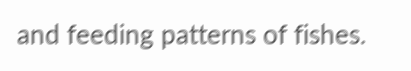and feeding patterns of fishes.